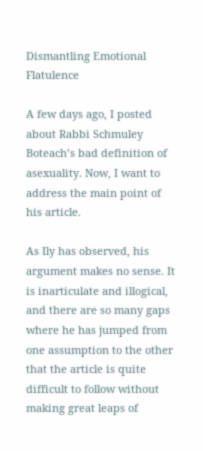Dismantling Emotional Flatulence

A few days ago, I posted about Rabbi Schmuley Boteach’s bad definition of asexuality. Now, I want to address the main point of his article.

As Ily has observed, his argument makes no sense. It is inarticulate and illogical, and there are so many gaps where he has jumped from one assumption to the other that the article is quite difficult to follow without making great leaps of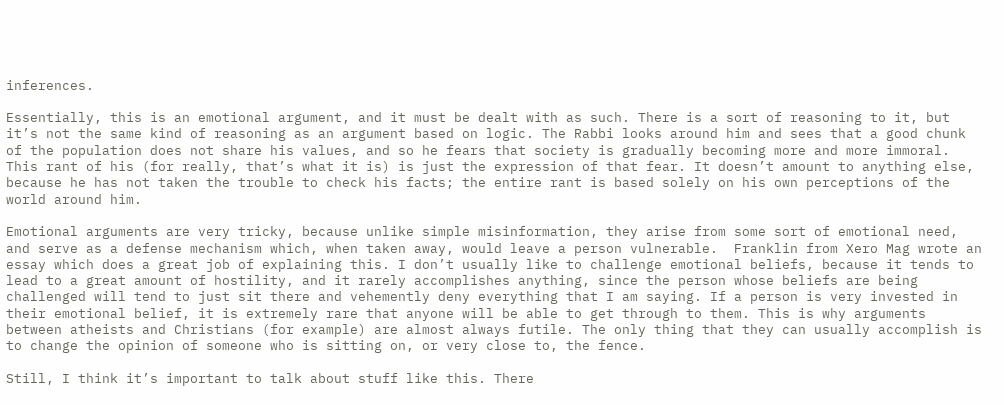inferences.

Essentially, this is an emotional argument, and it must be dealt with as such. There is a sort of reasoning to it, but it’s not the same kind of reasoning as an argument based on logic. The Rabbi looks around him and sees that a good chunk of the population does not share his values, and so he fears that society is gradually becoming more and more immoral. This rant of his (for really, that’s what it is) is just the expression of that fear. It doesn’t amount to anything else, because he has not taken the trouble to check his facts; the entire rant is based solely on his own perceptions of the world around him.

Emotional arguments are very tricky, because unlike simple misinformation, they arise from some sort of emotional need, and serve as a defense mechanism which, when taken away, would leave a person vulnerable.  Franklin from Xero Mag wrote an essay which does a great job of explaining this. I don’t usually like to challenge emotional beliefs, because it tends to lead to a great amount of hostility, and it rarely accomplishes anything, since the person whose beliefs are being challenged will tend to just sit there and vehemently deny everything that I am saying. If a person is very invested in their emotional belief, it is extremely rare that anyone will be able to get through to them. This is why arguments between atheists and Christians (for example) are almost always futile. The only thing that they can usually accomplish is to change the opinion of someone who is sitting on, or very close to, the fence.

Still, I think it’s important to talk about stuff like this. There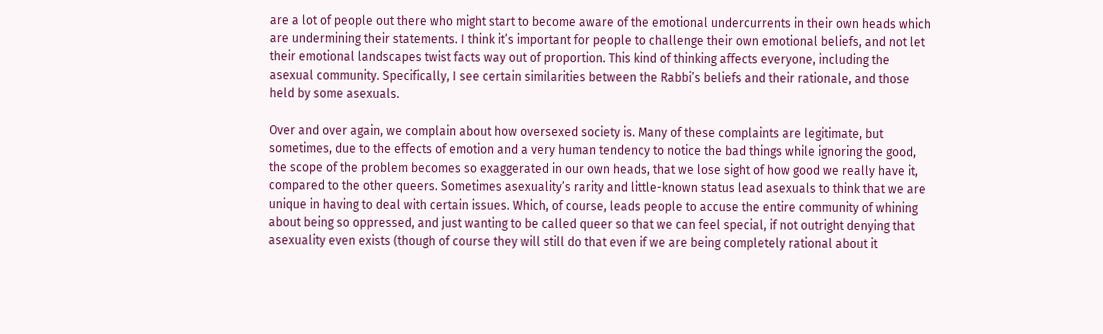are a lot of people out there who might start to become aware of the emotional undercurrents in their own heads which are undermining their statements. I think it’s important for people to challenge their own emotional beliefs, and not let their emotional landscapes twist facts way out of proportion. This kind of thinking affects everyone, including the asexual community. Specifically, I see certain similarities between the Rabbi’s beliefs and their rationale, and those held by some asexuals.

Over and over again, we complain about how oversexed society is. Many of these complaints are legitimate, but sometimes, due to the effects of emotion and a very human tendency to notice the bad things while ignoring the good, the scope of the problem becomes so exaggerated in our own heads, that we lose sight of how good we really have it, compared to the other queers. Sometimes asexuality’s rarity and little-known status lead asexuals to think that we are unique in having to deal with certain issues. Which, of course, leads people to accuse the entire community of whining about being so oppressed, and just wanting to be called queer so that we can feel special, if not outright denying that asexuality even exists (though of course they will still do that even if we are being completely rational about it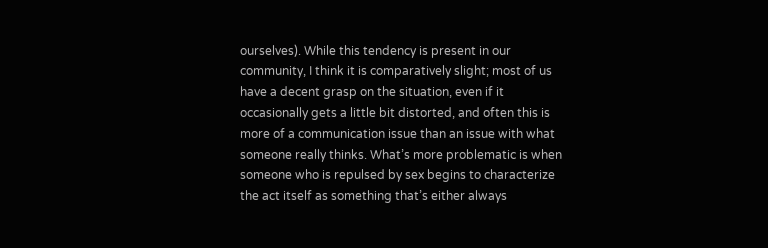ourselves). While this tendency is present in our community, I think it is comparatively slight; most of us have a decent grasp on the situation, even if it occasionally gets a little bit distorted, and often this is more of a communication issue than an issue with what someone really thinks. What’s more problematic is when someone who is repulsed by sex begins to characterize the act itself as something that’s either always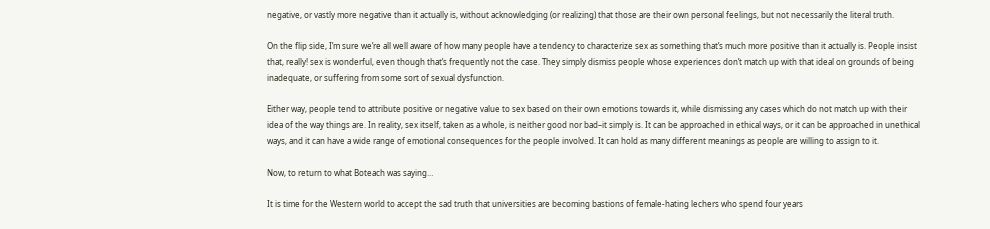negative, or vastly more negative than it actually is, without acknowledging (or realizing) that those are their own personal feelings, but not necessarily the literal truth.

On the flip side, I’m sure we’re all well aware of how many people have a tendency to characterize sex as something that’s much more positive than it actually is. People insist that, really! sex is wonderful, even though that’s frequently not the case. They simply dismiss people whose experiences don’t match up with that ideal on grounds of being inadequate, or suffering from some sort of sexual dysfunction.

Either way, people tend to attribute positive or negative value to sex based on their own emotions towards it, while dismissing any cases which do not match up with their idea of the way things are. In reality, sex itself, taken as a whole, is neither good nor bad–it simply is. It can be approached in ethical ways, or it can be approached in unethical ways, and it can have a wide range of emotional consequences for the people involved. It can hold as many different meanings as people are willing to assign to it.

Now, to return to what Boteach was saying…

It is time for the Western world to accept the sad truth that universities are becoming bastions of female-hating lechers who spend four years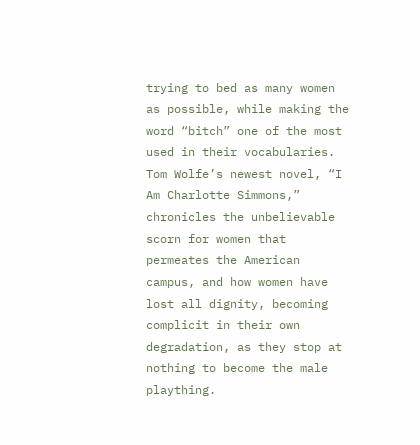trying to bed as many women as possible, while making the word “bitch” one of the most used in their vocabularies. Tom Wolfe’s newest novel, “I Am Charlotte Simmons,” chronicles the unbelievable scorn for women that permeates the American campus, and how women have lost all dignity, becoming complicit in their own degradation, as they stop at nothing to become the male plaything.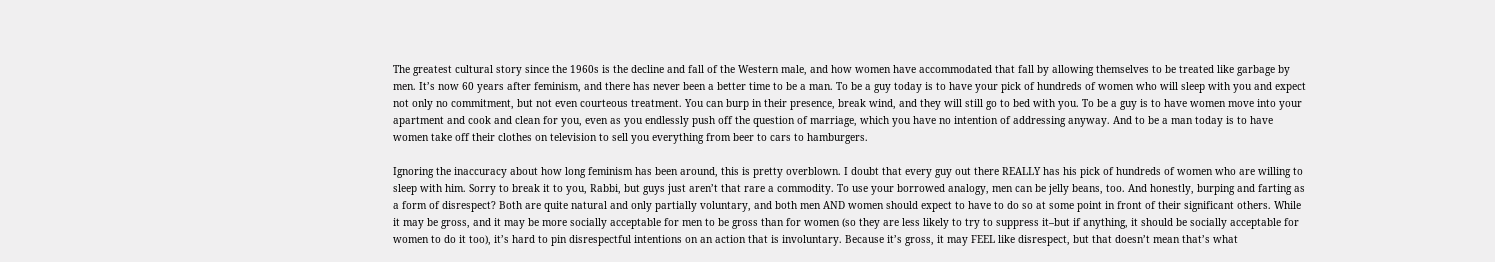The greatest cultural story since the 1960s is the decline and fall of the Western male, and how women have accommodated that fall by allowing themselves to be treated like garbage by men. It’s now 60 years after feminism, and there has never been a better time to be a man. To be a guy today is to have your pick of hundreds of women who will sleep with you and expect not only no commitment, but not even courteous treatment. You can burp in their presence, break wind, and they will still go to bed with you. To be a guy is to have women move into your apartment and cook and clean for you, even as you endlessly push off the question of marriage, which you have no intention of addressing anyway. And to be a man today is to have women take off their clothes on television to sell you everything from beer to cars to hamburgers.

Ignoring the inaccuracy about how long feminism has been around, this is pretty overblown. I doubt that every guy out there REALLY has his pick of hundreds of women who are willing to sleep with him. Sorry to break it to you, Rabbi, but guys just aren’t that rare a commodity. To use your borrowed analogy, men can be jelly beans, too. And honestly, burping and farting as a form of disrespect? Both are quite natural and only partially voluntary, and both men AND women should expect to have to do so at some point in front of their significant others. While it may be gross, and it may be more socially acceptable for men to be gross than for women (so they are less likely to try to suppress it–but if anything, it should be socially acceptable for women to do it too), it’s hard to pin disrespectful intentions on an action that is involuntary. Because it’s gross, it may FEEL like disrespect, but that doesn’t mean that’s what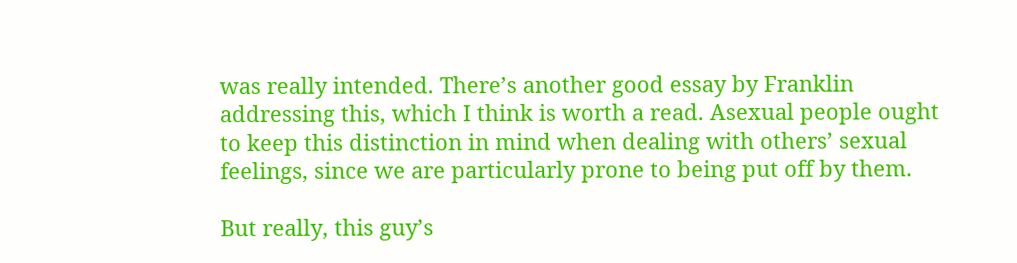was really intended. There’s another good essay by Franklin addressing this, which I think is worth a read. Asexual people ought to keep this distinction in mind when dealing with others’ sexual feelings, since we are particularly prone to being put off by them.

But really, this guy’s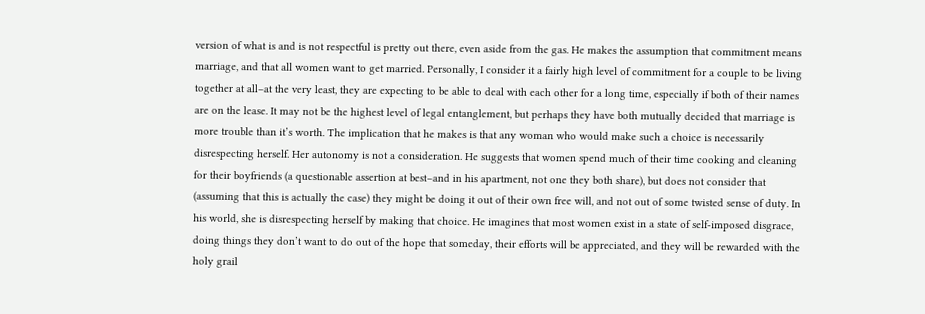version of what is and is not respectful is pretty out there, even aside from the gas. He makes the assumption that commitment means marriage, and that all women want to get married. Personally, I consider it a fairly high level of commitment for a couple to be living together at all–at the very least, they are expecting to be able to deal with each other for a long time, especially if both of their names are on the lease. It may not be the highest level of legal entanglement, but perhaps they have both mutually decided that marriage is more trouble than it’s worth. The implication that he makes is that any woman who would make such a choice is necessarily disrespecting herself. Her autonomy is not a consideration. He suggests that women spend much of their time cooking and cleaning for their boyfriends (a questionable assertion at best–and in his apartment, not one they both share), but does not consider that (assuming that this is actually the case) they might be doing it out of their own free will, and not out of some twisted sense of duty. In his world, she is disrespecting herself by making that choice. He imagines that most women exist in a state of self-imposed disgrace, doing things they don’t want to do out of the hope that someday, their efforts will be appreciated, and they will be rewarded with the holy grail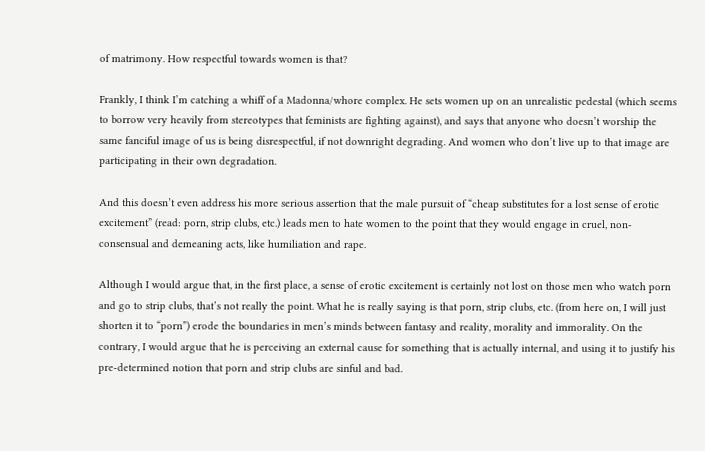of matrimony. How respectful towards women is that?

Frankly, I think I’m catching a whiff of a Madonna/whore complex. He sets women up on an unrealistic pedestal (which seems to borrow very heavily from stereotypes that feminists are fighting against), and says that anyone who doesn’t worship the same fanciful image of us is being disrespectful, if not downright degrading. And women who don’t live up to that image are participating in their own degradation.

And this doesn’t even address his more serious assertion that the male pursuit of “cheap substitutes for a lost sense of erotic excitement” (read: porn, strip clubs, etc.) leads men to hate women to the point that they would engage in cruel, non-consensual and demeaning acts, like humiliation and rape.

Although I would argue that, in the first place, a sense of erotic excitement is certainly not lost on those men who watch porn and go to strip clubs, that’s not really the point. What he is really saying is that porn, strip clubs, etc. (from here on, I will just shorten it to “porn”) erode the boundaries in men’s minds between fantasy and reality, morality and immorality. On the contrary, I would argue that he is perceiving an external cause for something that is actually internal, and using it to justify his pre-determined notion that porn and strip clubs are sinful and bad.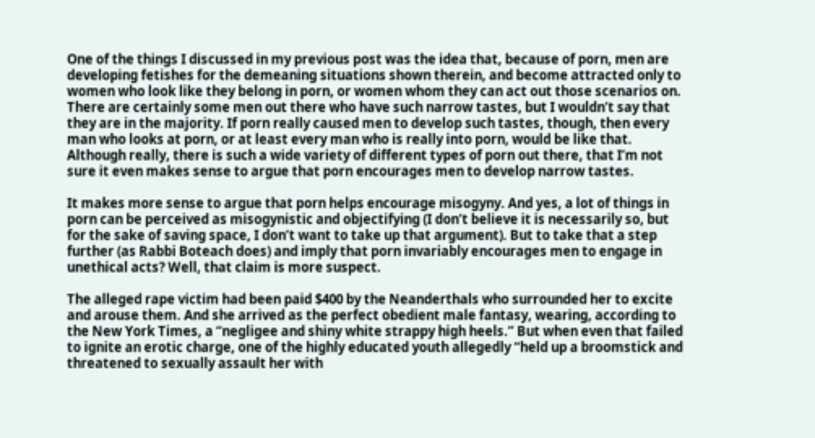One of the things I discussed in my previous post was the idea that, because of porn, men are developing fetishes for the demeaning situations shown therein, and become attracted only to women who look like they belong in porn, or women whom they can act out those scenarios on. There are certainly some men out there who have such narrow tastes, but I wouldn’t say that they are in the majority. If porn really caused men to develop such tastes, though, then every man who looks at porn, or at least every man who is really into porn, would be like that. Although really, there is such a wide variety of different types of porn out there, that I’m not sure it even makes sense to argue that porn encourages men to develop narrow tastes.

It makes more sense to argue that porn helps encourage misogyny. And yes, a lot of things in porn can be perceived as misogynistic and objectifying (I don’t believe it is necessarily so, but for the sake of saving space, I don’t want to take up that argument). But to take that a step further (as Rabbi Boteach does) and imply that porn invariably encourages men to engage in unethical acts? Well, that claim is more suspect.

The alleged rape victim had been paid $400 by the Neanderthals who surrounded her to excite and arouse them. And she arrived as the perfect obedient male fantasy, wearing, according to the New York Times, a “negligee and shiny white strappy high heels.” But when even that failed to ignite an erotic charge, one of the highly educated youth allegedly “held up a broomstick and threatened to sexually assault her with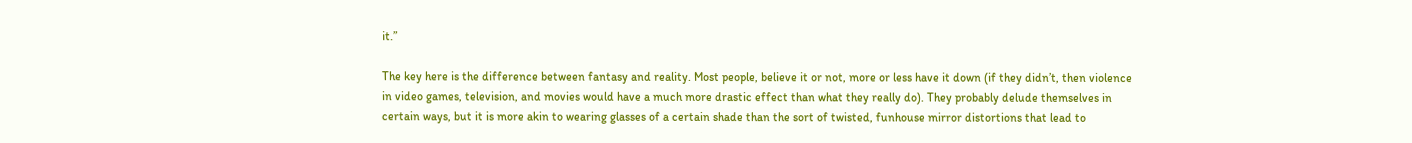it.”

The key here is the difference between fantasy and reality. Most people, believe it or not, more or less have it down (if they didn’t, then violence in video games, television, and movies would have a much more drastic effect than what they really do). They probably delude themselves in certain ways, but it is more akin to wearing glasses of a certain shade than the sort of twisted, funhouse mirror distortions that lead to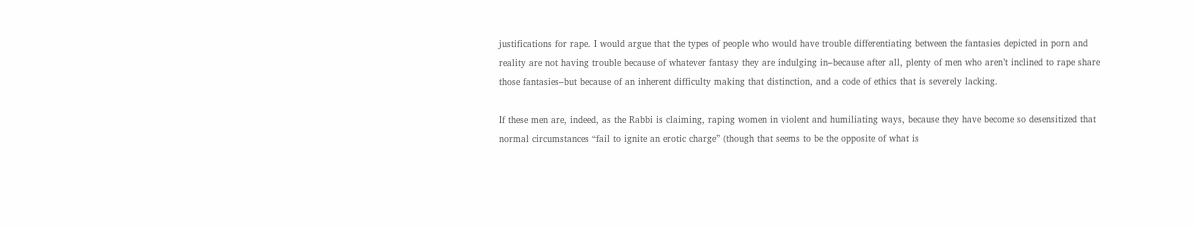justifications for rape. I would argue that the types of people who would have trouble differentiating between the fantasies depicted in porn and reality are not having trouble because of whatever fantasy they are indulging in–because after all, plenty of men who aren’t inclined to rape share those fantasies–but because of an inherent difficulty making that distinction, and a code of ethics that is severely lacking.

If these men are, indeed, as the Rabbi is claiming, raping women in violent and humiliating ways, because they have become so desensitized that normal circumstances “fail to ignite an erotic charge” (though that seems to be the opposite of what is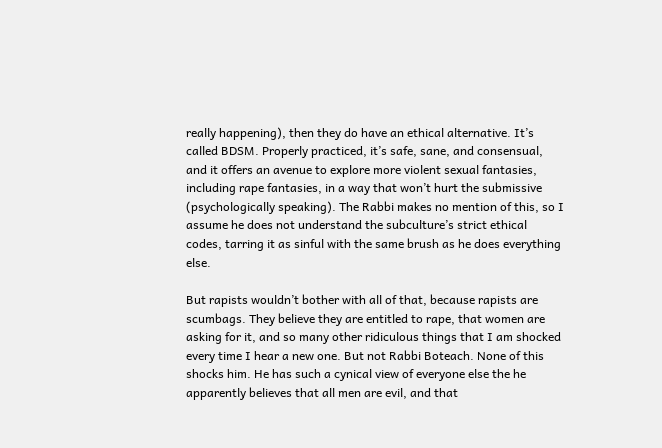really happening), then they do have an ethical alternative. It’s called BDSM. Properly practiced, it’s safe, sane, and consensual, and it offers an avenue to explore more violent sexual fantasies, including rape fantasies, in a way that won’t hurt the submissive (psychologically speaking). The Rabbi makes no mention of this, so I assume he does not understand the subculture’s strict ethical codes, tarring it as sinful with the same brush as he does everything else.

But rapists wouldn’t bother with all of that, because rapists are scumbags. They believe they are entitled to rape, that women are asking for it, and so many other ridiculous things that I am shocked every time I hear a new one. But not Rabbi Boteach. None of this shocks him. He has such a cynical view of everyone else the he apparently believes that all men are evil, and that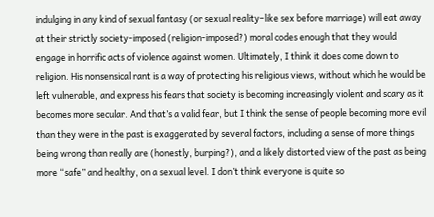indulging in any kind of sexual fantasy (or sexual reality–like sex before marriage) will eat away at their strictly society-imposed (religion-imposed?) moral codes enough that they would engage in horrific acts of violence against women. Ultimately, I think it does come down to religion. His nonsensical rant is a way of protecting his religious views, without which he would be left vulnerable, and express his fears that society is becoming increasingly violent and scary as it becomes more secular. And that’s a valid fear, but I think the sense of people becoming more evil than they were in the past is exaggerated by several factors, including a sense of more things being wrong than really are (honestly, burping?), and a likely distorted view of the past as being more “safe” and healthy, on a sexual level. I don’t think everyone is quite so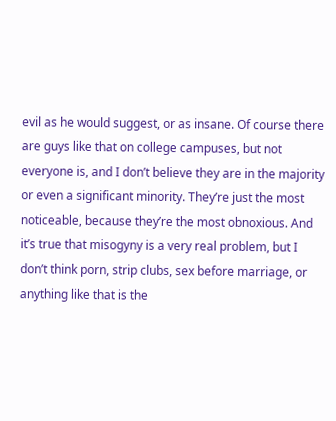evil as he would suggest, or as insane. Of course there are guys like that on college campuses, but not everyone is, and I don’t believe they are in the majority or even a significant minority. They’re just the most noticeable, because they’re the most obnoxious. And it’s true that misogyny is a very real problem, but I don’t think porn, strip clubs, sex before marriage, or anything like that is the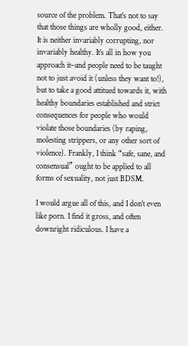source of the problem. That’s not to say that those things are wholly good, either. It is neither invariably corrupting, nor invariably healthy. It’s all in how you approach it–and people need to be taught not to just avoid it (unless they want to!), but to take a good attitued towards it, with healthy boundaries established and strict consequences for people who would violate those boundaries (by raping, molesting strippers, or any other sort of violence). Frankly, I think “safe, sane, and consensual” ought to be applied to all forms of sexuality, not just BDSM.

I would argue all of this, and I don’t even like porn. I find it gross, and often downright ridiculous. I have a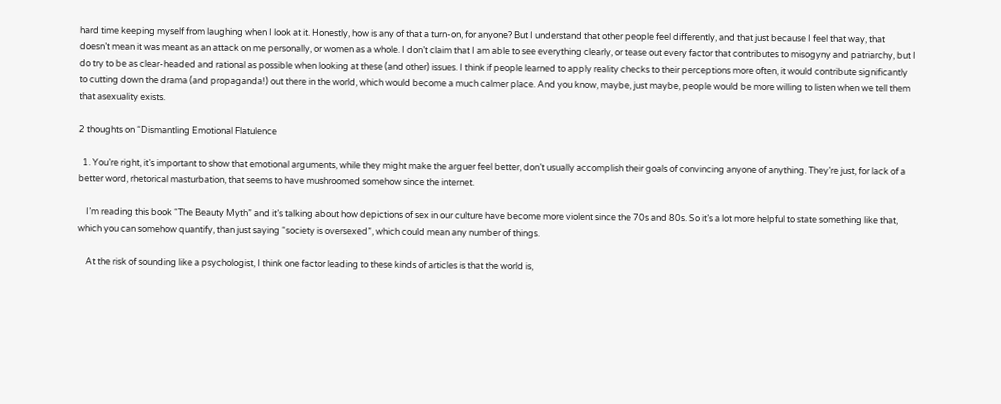hard time keeping myself from laughing when I look at it. Honestly, how is any of that a turn-on, for anyone? But I understand that other people feel differently, and that just because I feel that way, that doesn’t mean it was meant as an attack on me personally, or women as a whole. I don’t claim that I am able to see everything clearly, or tease out every factor that contributes to misogyny and patriarchy, but I do try to be as clear-headed and rational as possible when looking at these (and other) issues. I think if people learned to apply reality checks to their perceptions more often, it would contribute significantly to cutting down the drama (and propaganda!) out there in the world, which would become a much calmer place. And you know, maybe, just maybe, people would be more willing to listen when we tell them that asexuality exists.

2 thoughts on “Dismantling Emotional Flatulence

  1. You’re right, it’s important to show that emotional arguments, while they might make the arguer feel better, don’t usually accomplish their goals of convincing anyone of anything. They’re just, for lack of a better word, rhetorical masturbation, that seems to have mushroomed somehow since the internet.

    I’m reading this book “The Beauty Myth” and it’s talking about how depictions of sex in our culture have become more violent since the 70s and 80s. So it’s a lot more helpful to state something like that, which you can somehow quantify, than just saying “society is oversexed”, which could mean any number of things.

    At the risk of sounding like a psychologist, I think one factor leading to these kinds of articles is that the world is,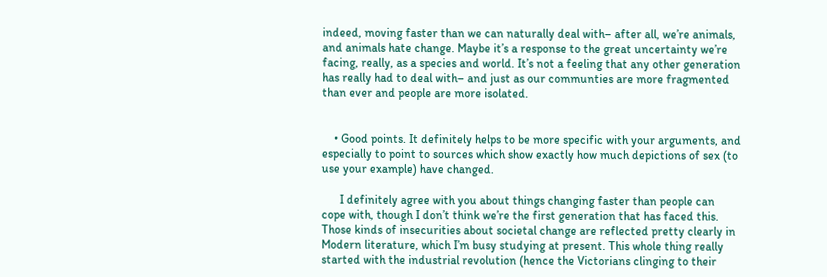indeed, moving faster than we can naturally deal with– after all, we’re animals, and animals hate change. Maybe it’s a response to the great uncertainty we’re facing, really, as a species and world. It’s not a feeling that any other generation has really had to deal with– and just as our communties are more fragmented than ever and people are more isolated.


    • Good points. It definitely helps to be more specific with your arguments, and especially to point to sources which show exactly how much depictions of sex (to use your example) have changed.

      I definitely agree with you about things changing faster than people can cope with, though I don’t think we’re the first generation that has faced this. Those kinds of insecurities about societal change are reflected pretty clearly in Modern literature, which I’m busy studying at present. This whole thing really started with the industrial revolution (hence the Victorians clinging to their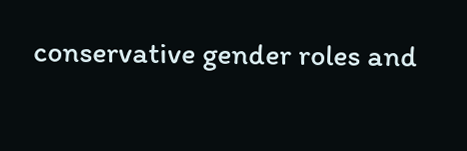conservative gender roles and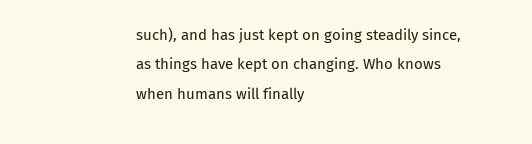such), and has just kept on going steadily since, as things have kept on changing. Who knows when humans will finally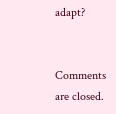adapt?


Comments are closed.